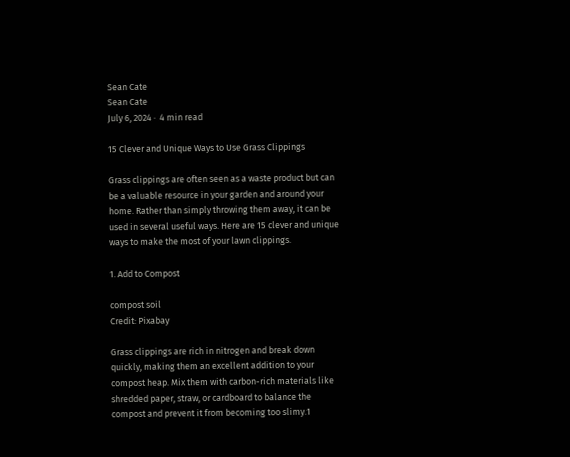Sean Cate
Sean Cate
July 6, 2024 ·  4 min read

15 Clever and Unique Ways to Use Grass Clippings

Grass clippings are often seen as a waste product but can be a valuable resource in your garden and around your home. Rather than simply throwing them away, it can be used in several useful ways. Here are 15 clever and unique ways to make the most of your lawn clippings.

1. Add to Compost

compost soil
Credit: Pixabay

Grass clippings are rich in nitrogen and break down quickly, making them an excellent addition to your compost heap. Mix them with carbon-rich materials like shredded paper, straw, or cardboard to balance the compost and prevent it from becoming too slimy.1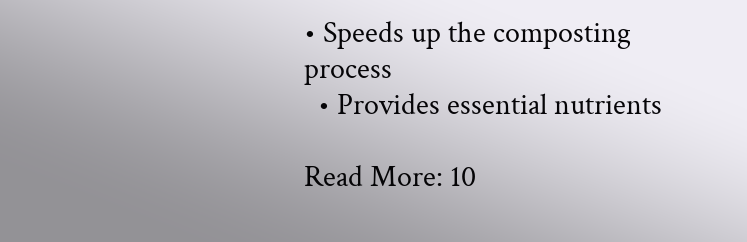• Speeds up the composting process
  • Provides essential nutrients

Read More: 10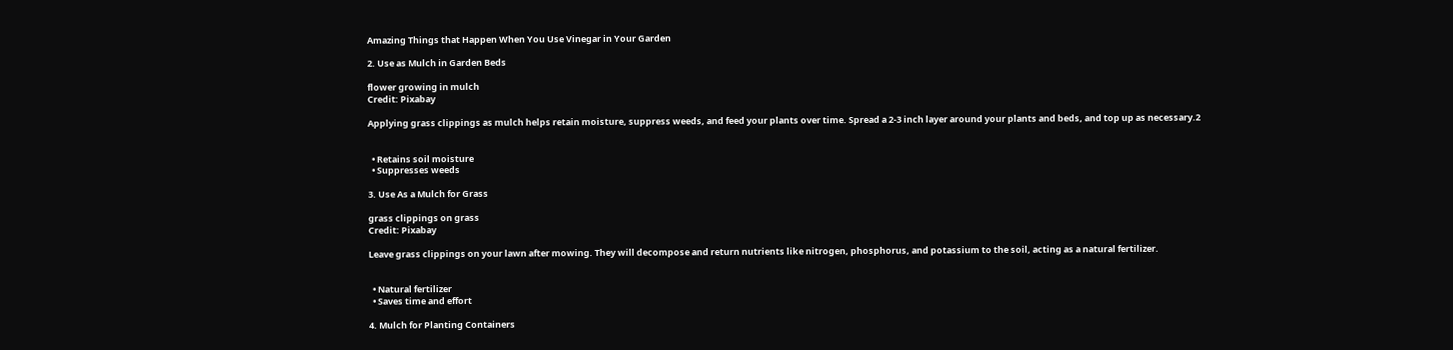Amazing Things that Happen When You Use Vinegar in Your Garden

2. Use as Mulch in Garden Beds

flower growing in mulch
Credit: Pixabay

Applying grass clippings as mulch helps retain moisture, suppress weeds, and feed your plants over time. Spread a 2-3 inch layer around your plants and beds, and top up as necessary.2


  • Retains soil moisture
  • Suppresses weeds

3. Use As a Mulch for Grass

grass clippings on grass
Credit: Pixabay

Leave grass clippings on your lawn after mowing. They will decompose and return nutrients like nitrogen, phosphorus, and potassium to the soil, acting as a natural fertilizer.


  • Natural fertilizer
  • Saves time and effort

4. Mulch for Planting Containers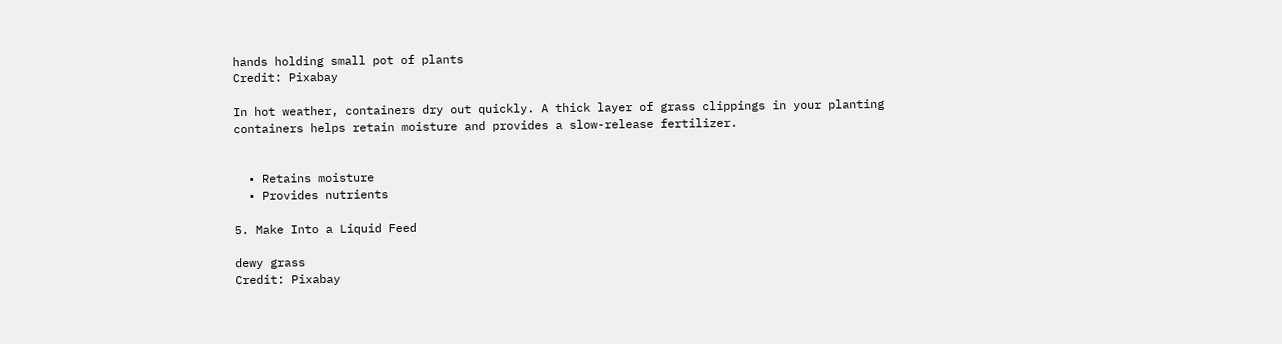hands holding small pot of plants
Credit: Pixabay

In hot weather, containers dry out quickly. A thick layer of grass clippings in your planting containers helps retain moisture and provides a slow-release fertilizer.


  • Retains moisture
  • Provides nutrients

5. Make Into a Liquid Feed

dewy grass
Credit: Pixabay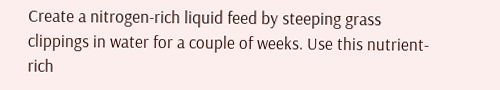Create a nitrogen-rich liquid feed by steeping grass clippings in water for a couple of weeks. Use this nutrient-rich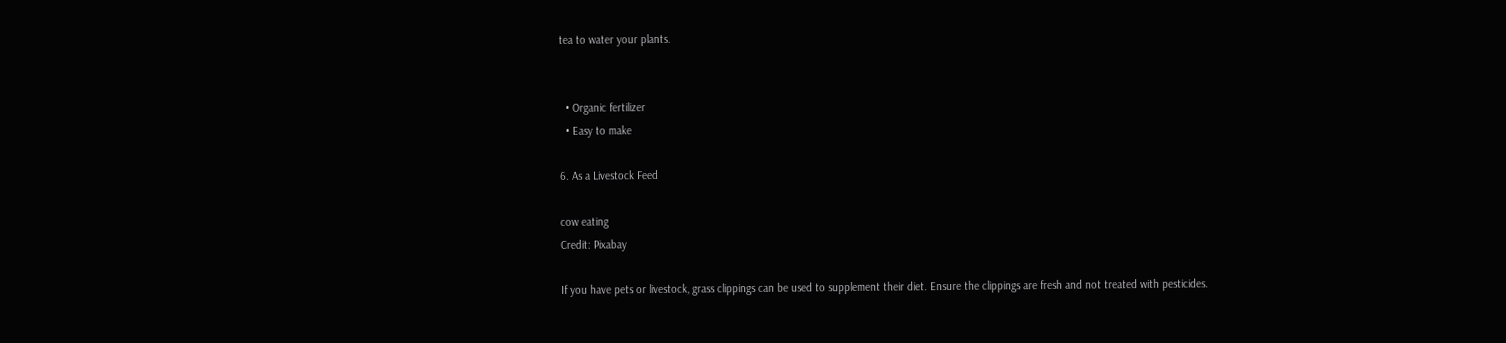tea to water your plants.


  • Organic fertilizer
  • Easy to make

6. As a Livestock Feed

cow eating
Credit: Pixabay

If you have pets or livestock, grass clippings can be used to supplement their diet. Ensure the clippings are fresh and not treated with pesticides.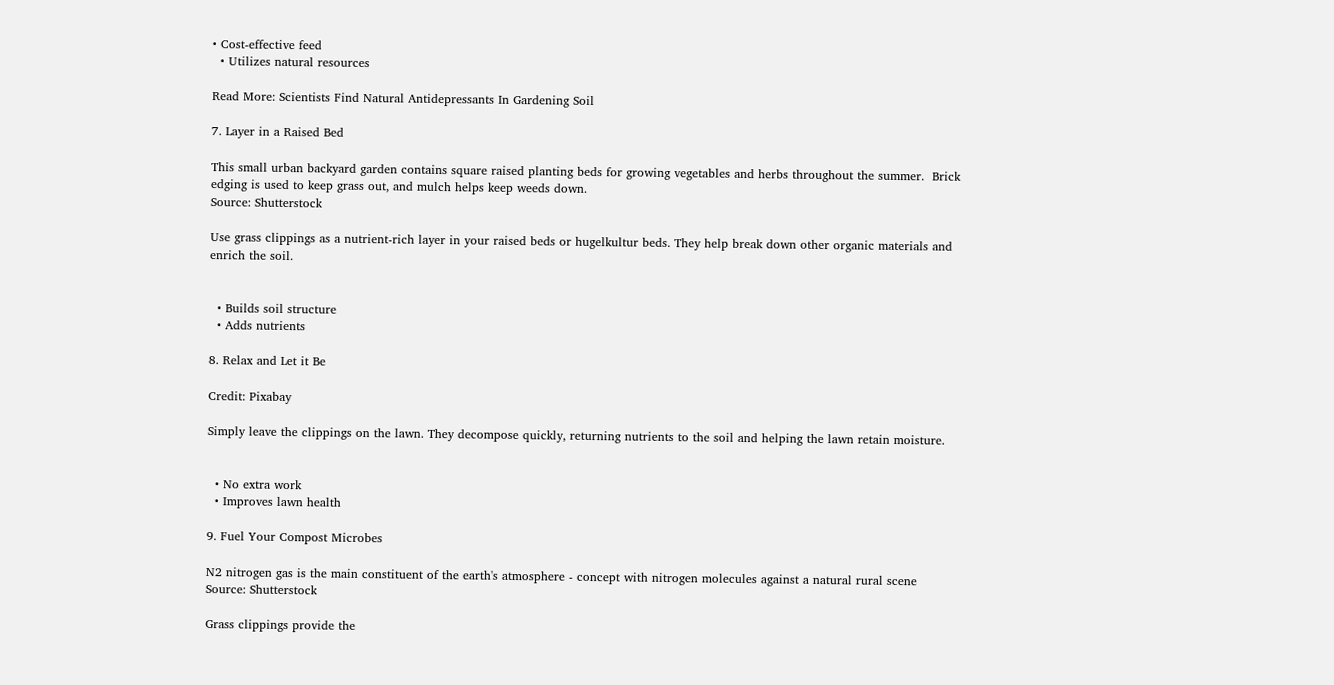• Cost-effective feed
  • Utilizes natural resources

Read More: Scientists Find Natural Antidepressants In Gardening Soil

7. Layer in a Raised Bed

This small urban backyard garden contains square raised planting beds for growing vegetables and herbs throughout the summer.  Brick edging is used to keep grass out, and mulch helps keep weeds down.
Source: Shutterstock

Use grass clippings as a nutrient-rich layer in your raised beds or hugelkultur beds. They help break down other organic materials and enrich the soil.


  • Builds soil structure
  • Adds nutrients

8. Relax and Let it Be

Credit: Pixabay

Simply leave the clippings on the lawn. They decompose quickly, returning nutrients to the soil and helping the lawn retain moisture.


  • No extra work
  • Improves lawn health

9. Fuel Your Compost Microbes

N2 nitrogen gas is the main constituent of the earth's atmosphere - concept with nitrogen molecules against a natural rural scene
Source: Shutterstock

Grass clippings provide the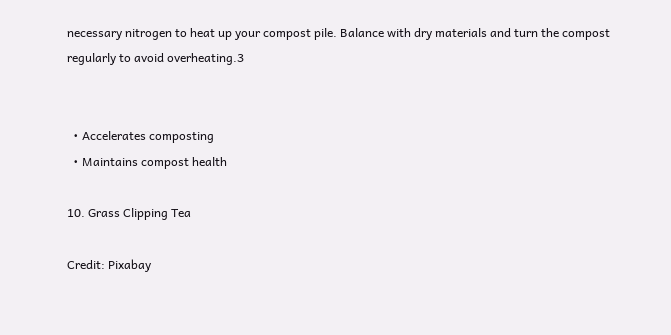necessary nitrogen to heat up your compost pile. Balance with dry materials and turn the compost regularly to avoid overheating.3


  • Accelerates composting
  • Maintains compost health

10. Grass Clipping Tea

Credit: Pixabay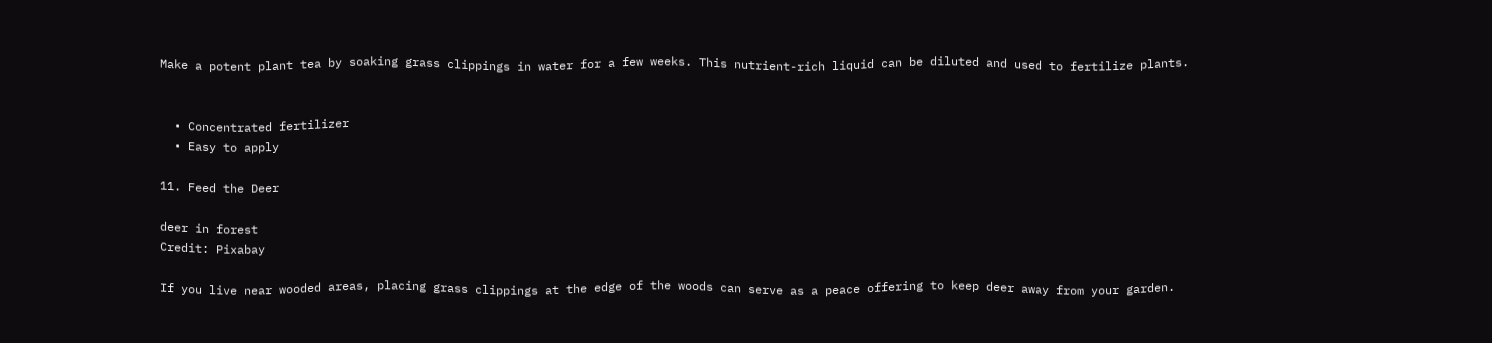Make a potent plant tea by soaking grass clippings in water for a few weeks. This nutrient-rich liquid can be diluted and used to fertilize plants.


  • Concentrated fertilizer
  • Easy to apply

11. Feed the Deer

deer in forest
Credit: Pixabay

If you live near wooded areas, placing grass clippings at the edge of the woods can serve as a peace offering to keep deer away from your garden.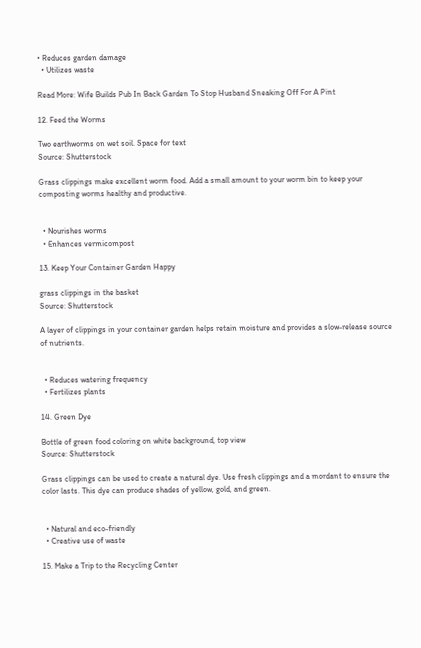• Reduces garden damage
  • Utilizes waste

Read More: Wife Builds Pub In Back Garden To Stop Husband Sneaking Off For A Pint

12. Feed the Worms

Two earthworms on wet soil. Space for text
Source: Shutterstock

Grass clippings make excellent worm food. Add a small amount to your worm bin to keep your composting worms healthy and productive.


  • Nourishes worms
  • Enhances vermicompost

13. Keep Your Container Garden Happy

grass clippings in the basket
Source: Shutterstock

A layer of clippings in your container garden helps retain moisture and provides a slow-release source of nutrients.


  • Reduces watering frequency
  • Fertilizes plants

14. Green Dye

Bottle of green food coloring on white background, top view
Source: Shutterstock

Grass clippings can be used to create a natural dye. Use fresh clippings and a mordant to ensure the color lasts. This dye can produce shades of yellow, gold, and green.


  • Natural and eco-friendly
  • Creative use of waste

15. Make a Trip to the Recycling Center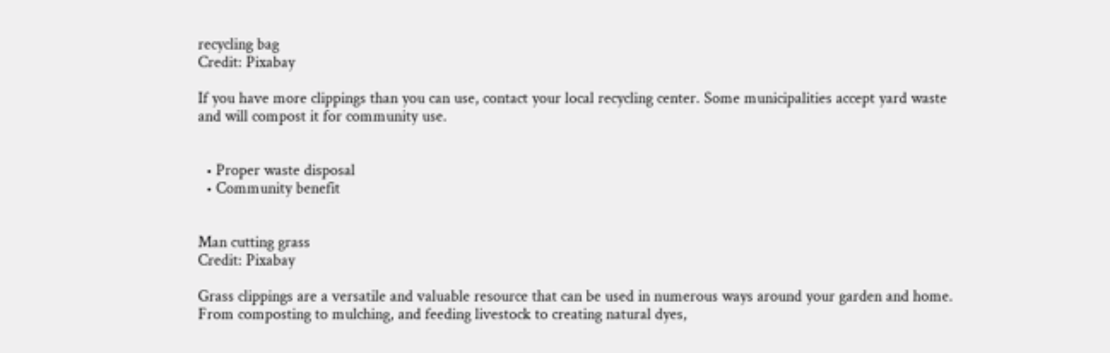recycling bag
Credit: Pixabay

If you have more clippings than you can use, contact your local recycling center. Some municipalities accept yard waste and will compost it for community use.


  • Proper waste disposal
  • Community benefit


Man cutting grass
Credit: Pixabay

Grass clippings are a versatile and valuable resource that can be used in numerous ways around your garden and home. From composting to mulching, and feeding livestock to creating natural dyes,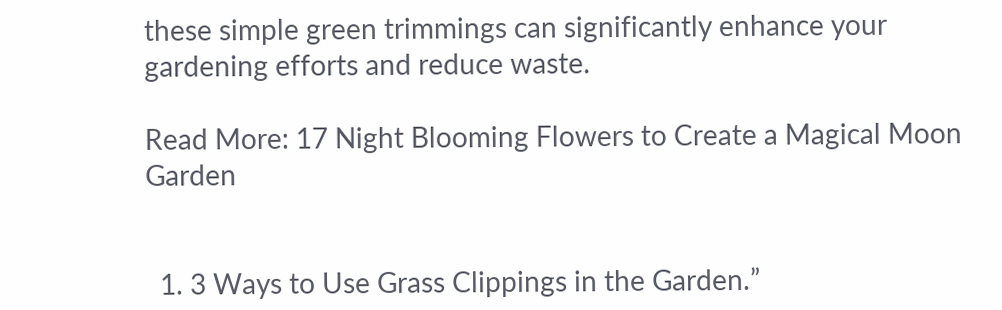these simple green trimmings can significantly enhance your gardening efforts and reduce waste.

Read More: 17 Night Blooming Flowers to Create a Magical Moon Garden


  1. 3 Ways to Use Grass Clippings in the Garden.”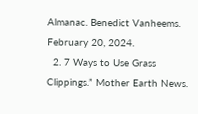Almanac. Benedict Vanheems. February 20, 2024.
  2. 7 Ways to Use Grass Clippings.” Mother Earth News.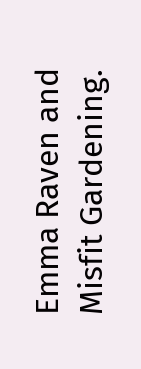Emma Raven and Misfit Gardening.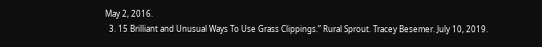May 2, 2016.
  3. 15 Brilliant and Unusual Ways To Use Grass Clippings.” Rural Sprout. Tracey Besemer. July 10, 2019.